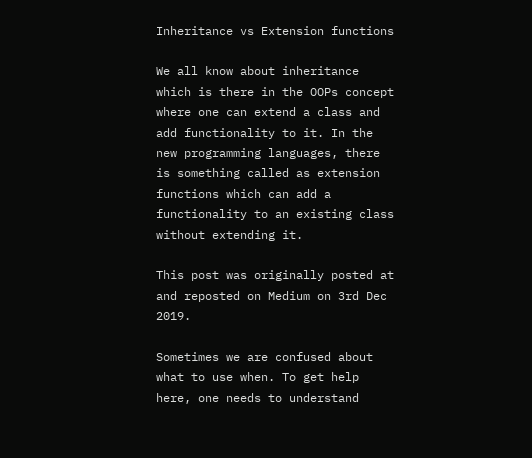Inheritance vs Extension functions

We all know about inheritance which is there in the OOPs concept where one can extend a class and add functionality to it. In the new programming languages, there is something called as extension functions which can add a functionality to an existing class without extending it.

This post was originally posted at and reposted on Medium on 3rd Dec 2019.

Sometimes we are confused about what to use when. To get help here, one needs to understand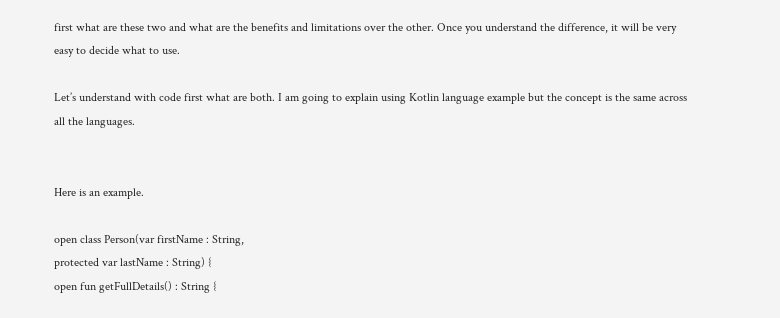first what are these two and what are the benefits and limitations over the other. Once you understand the difference, it will be very easy to decide what to use.

Let’s understand with code first what are both. I am going to explain using Kotlin language example but the concept is the same across all the languages.


Here is an example.

open class Person(var firstName : String,
protected var lastName : String) {
open fun getFullDetails() : String {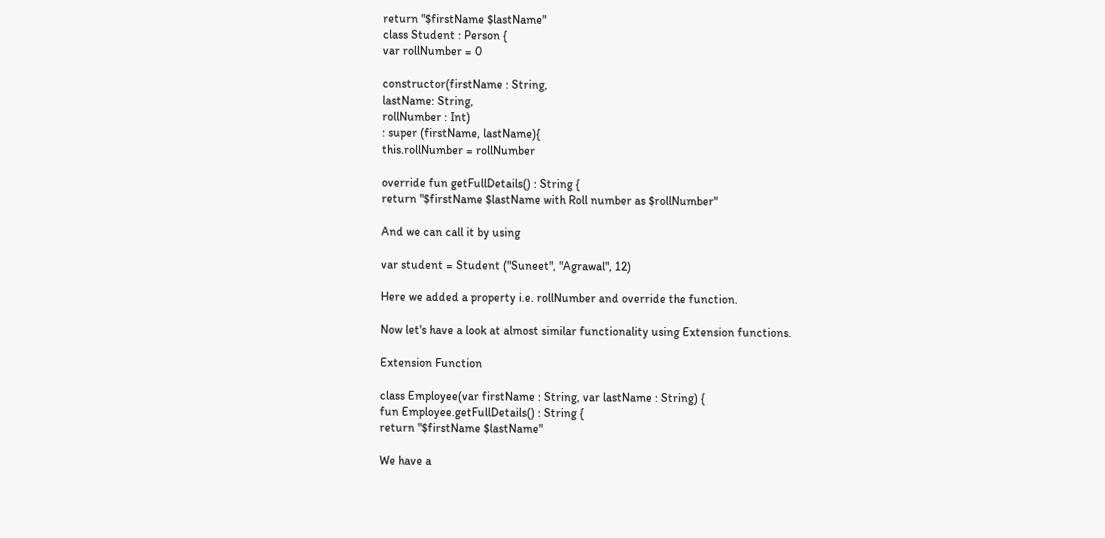return "$firstName $lastName"
class Student : Person {
var rollNumber = 0

constructor(firstName : String,
lastName: String,
rollNumber : Int)
: super (firstName, lastName){
this.rollNumber = rollNumber

override fun getFullDetails() : String {
return "$firstName $lastName with Roll number as $rollNumber"

And we can call it by using

var student = Student ("Suneet", "Agrawal", 12)

Here we added a property i.e. rollNumber and override the function.

Now let's have a look at almost similar functionality using Extension functions.

Extension Function

class Employee(var firstName : String, var lastName : String) {
fun Employee.getFullDetails() : String {
return "$firstName $lastName"

We have a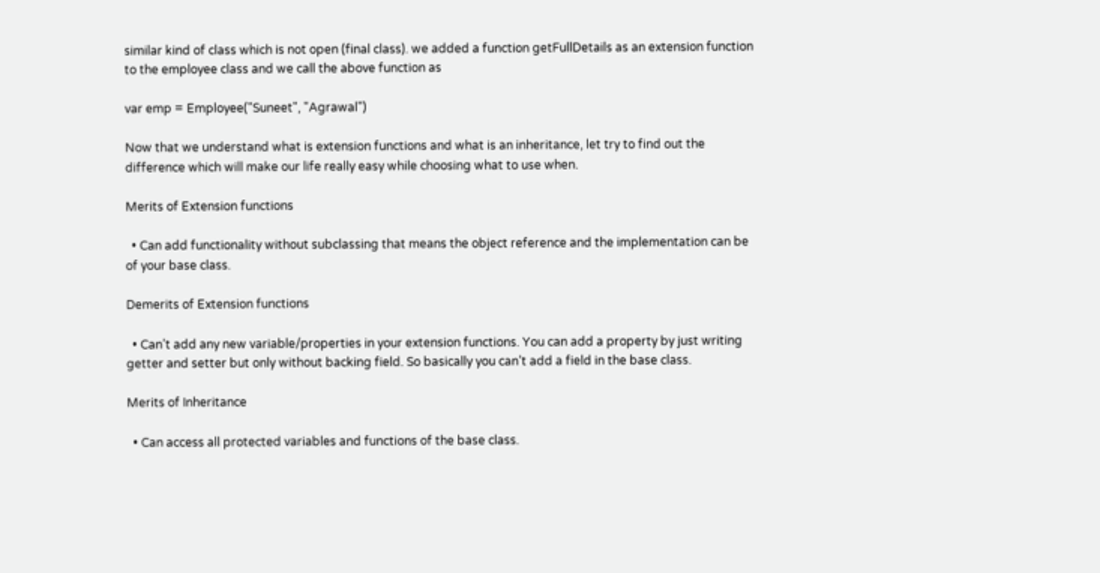similar kind of class which is not open (final class). we added a function getFullDetails as an extension function to the employee class and we call the above function as

var emp = Employee("Suneet", "Agrawal")

Now that we understand what is extension functions and what is an inheritance, let try to find out the difference which will make our life really easy while choosing what to use when.

Merits of Extension functions

  • Can add functionality without subclassing that means the object reference and the implementation can be of your base class.

Demerits of Extension functions

  • Can’t add any new variable/properties in your extension functions. You can add a property by just writing getter and setter but only without backing field. So basically you can’t add a field in the base class.

Merits of Inheritance

  • Can access all protected variables and functions of the base class.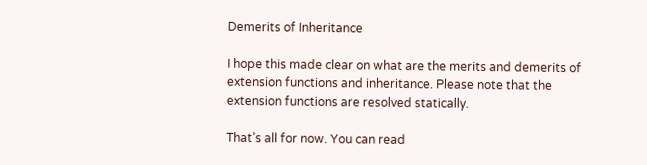Demerits of Inheritance

I hope this made clear on what are the merits and demerits of extension functions and inheritance. Please note that the extension functions are resolved statically.

That’s all for now. You can read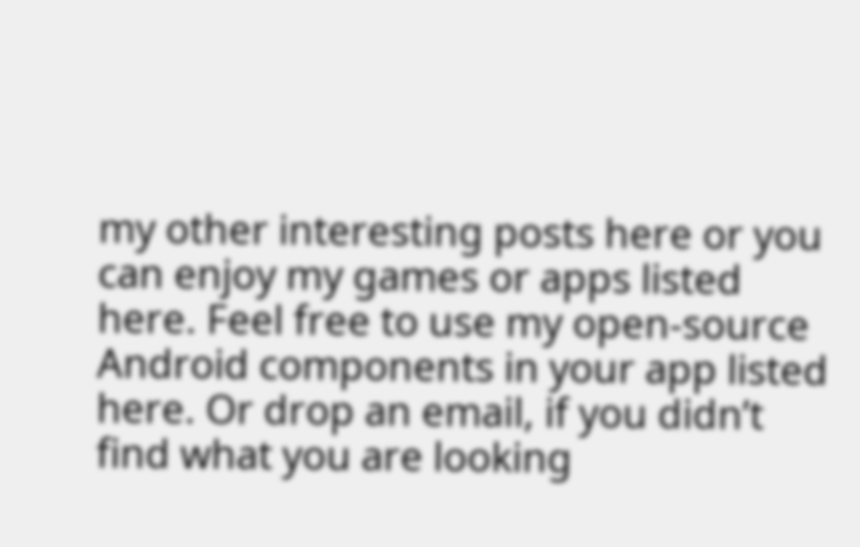my other interesting posts here or you can enjoy my games or apps listed here. Feel free to use my open-source Android components in your app listed here. Or drop an email, if you didn’t find what you are looking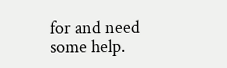for and need some help.